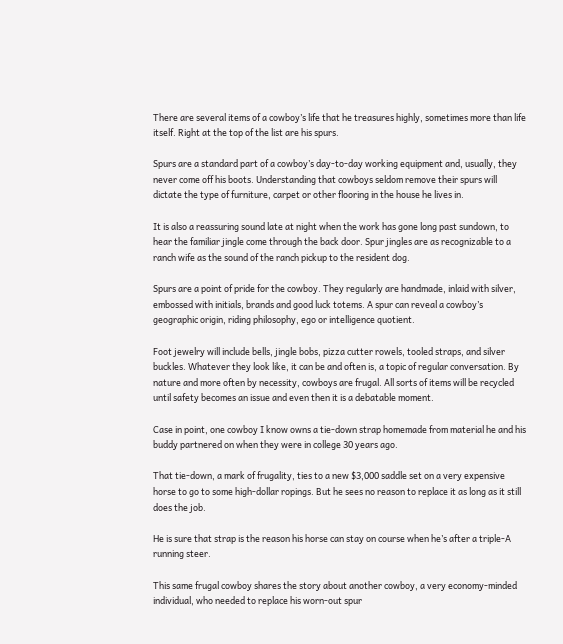There are several items of a cowboy’s life that he treasures highly, sometimes more than life itself. Right at the top of the list are his spurs.

Spurs are a standard part of a cowboy’s day-to-day working equipment and, usually, they never come off his boots. Understanding that cowboys seldom remove their spurs will dictate the type of furniture, carpet or other flooring in the house he lives in.

It is also a reassuring sound late at night when the work has gone long past sundown, to hear the familiar jingle come through the back door. Spur jingles are as recognizable to a ranch wife as the sound of the ranch pickup to the resident dog.

Spurs are a point of pride for the cowboy. They regularly are handmade, inlaid with silver, embossed with initials, brands and good luck totems. A spur can reveal a cowboy’s geographic origin, riding philosophy, ego or intelligence quotient.

Foot jewelry will include bells, jingle bobs, pizza cutter rowels, tooled straps, and silver buckles. Whatever they look like, it can be and often is, a topic of regular conversation. By nature and more often by necessity, cowboys are frugal. All sorts of items will be recycled until safety becomes an issue and even then it is a debatable moment.

Case in point, one cowboy I know owns a tie-down strap homemade from material he and his buddy partnered on when they were in college 30 years ago.

That tie-down, a mark of frugality, ties to a new $3,000 saddle set on a very expensive horse to go to some high-dollar ropings. But he sees no reason to replace it as long as it still does the job.

He is sure that strap is the reason his horse can stay on course when he’s after a triple-A running steer.

This same frugal cowboy shares the story about another cowboy, a very economy-minded individual, who needed to replace his worn-out spur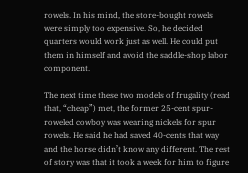rowels. In his mind, the store-bought rowels were simply too expensive. So, he decided quarters would work just as well. He could put them in himself and avoid the saddle-shop labor component.

The next time these two models of frugality (read that, “cheap”) met, the former 25-cent spur-roweled cowboy was wearing nickels for spur rowels. He said he had saved 40-cents that way and the horse didn’t know any different. The rest of story was that it took a week for him to figure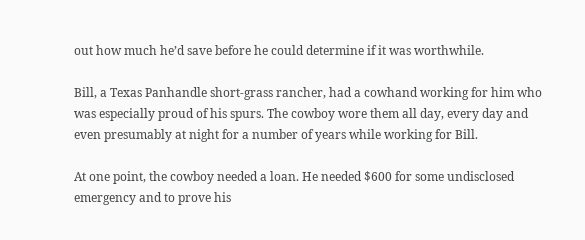out how much he’d save before he could determine if it was worthwhile.

Bill, a Texas Panhandle short-grass rancher, had a cowhand working for him who was especially proud of his spurs. The cowboy wore them all day, every day and even presumably at night for a number of years while working for Bill.

At one point, the cowboy needed a loan. He needed $600 for some undisclosed emergency and to prove his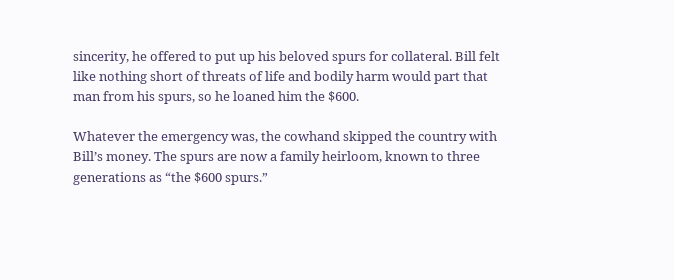sincerity, he offered to put up his beloved spurs for collateral. Bill felt like nothing short of threats of life and bodily harm would part that man from his spurs, so he loaned him the $600.

Whatever the emergency was, the cowhand skipped the country with Bill’s money. The spurs are now a family heirloom, known to three generations as “the $600 spurs.”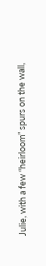Julie, with a few “heirloom” spurs on the wall,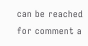can be reached for comment a